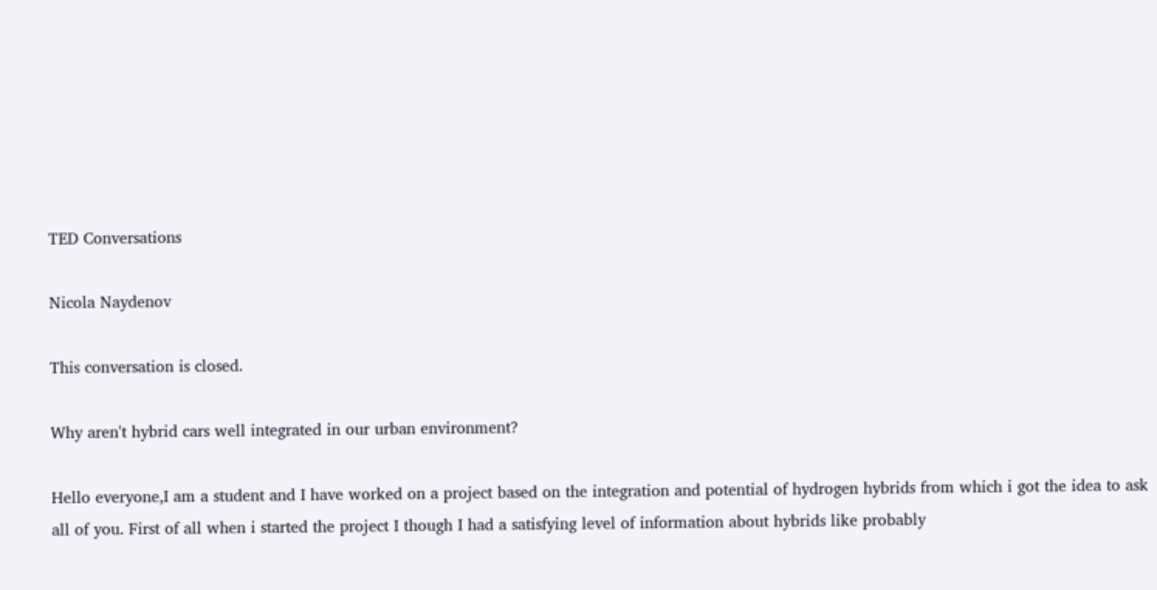TED Conversations

Nicola Naydenov

This conversation is closed.

Why aren't hybrid cars well integrated in our urban environment?

Hello everyone,I am a student and I have worked on a project based on the integration and potential of hydrogen hybrids from which i got the idea to ask all of you. First of all when i started the project I though I had a satisfying level of information about hybrids like probably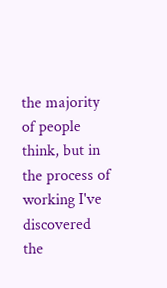the majority of people think, but in the process of working I've discovered the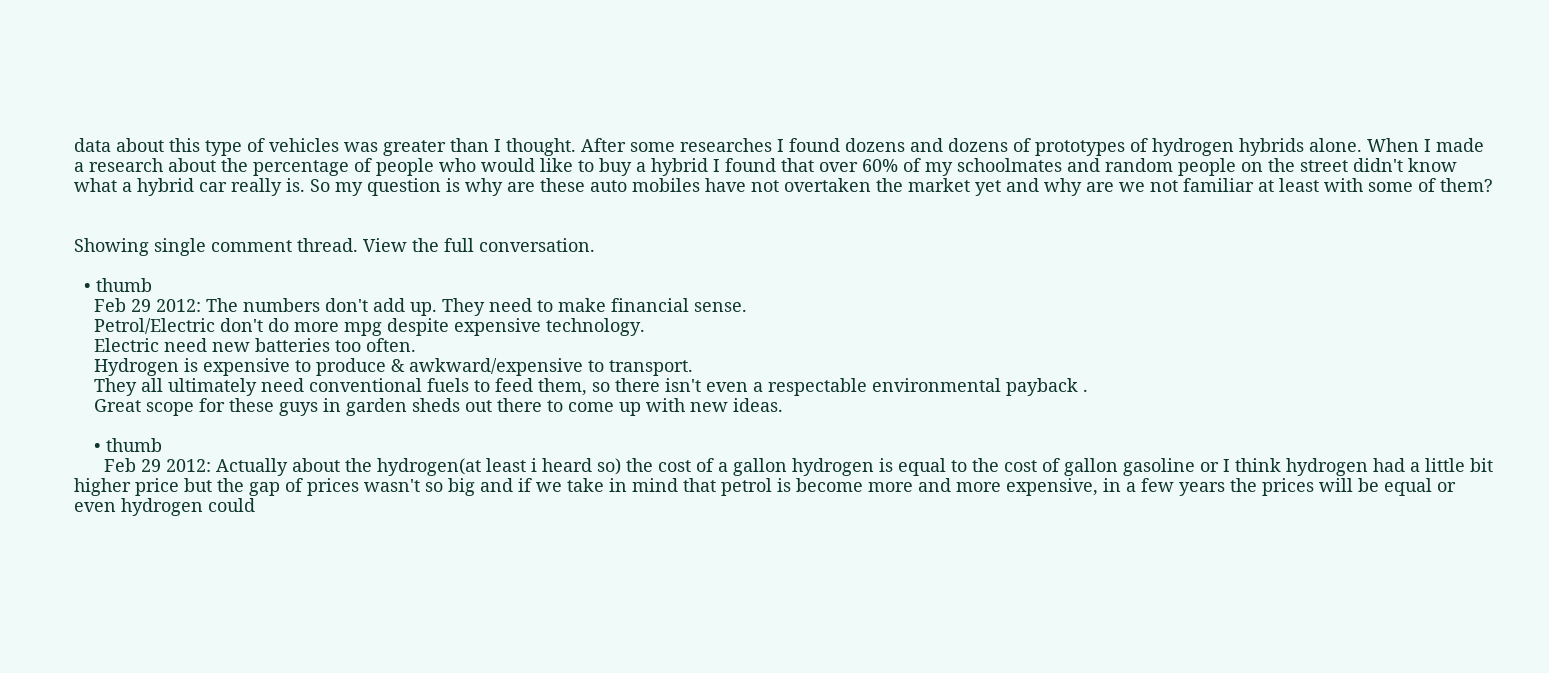data about this type of vehicles was greater than I thought. After some researches I found dozens and dozens of prototypes of hydrogen hybrids alone. When I made a research about the percentage of people who would like to buy a hybrid I found that over 60% of my schoolmates and random people on the street didn't know what a hybrid car really is. So my question is why are these auto mobiles have not overtaken the market yet and why are we not familiar at least with some of them?


Showing single comment thread. View the full conversation.

  • thumb
    Feb 29 2012: The numbers don't add up. They need to make financial sense.
    Petrol/Electric don't do more mpg despite expensive technology.
    Electric need new batteries too often.
    Hydrogen is expensive to produce & awkward/expensive to transport.
    They all ultimately need conventional fuels to feed them, so there isn't even a respectable environmental payback .
    Great scope for these guys in garden sheds out there to come up with new ideas.

    • thumb
      Feb 29 2012: Actually about the hydrogen(at least i heard so) the cost of a gallon hydrogen is equal to the cost of gallon gasoline or I think hydrogen had a little bit higher price but the gap of prices wasn't so big and if we take in mind that petrol is become more and more expensive, in a few years the prices will be equal or even hydrogen could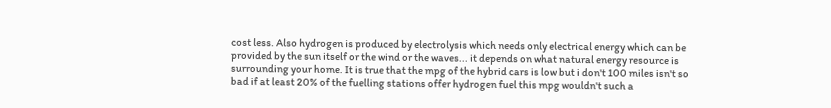cost less. Also hydrogen is produced by electrolysis which needs only electrical energy which can be provided by the sun itself or the wind or the waves... it depends on what natural energy resource is surrounding your home. It is true that the mpg of the hybrid cars is low but i don't 100 miles isn't so bad if at least 20% of the fuelling stations offer hydrogen fuel this mpg wouldn't such a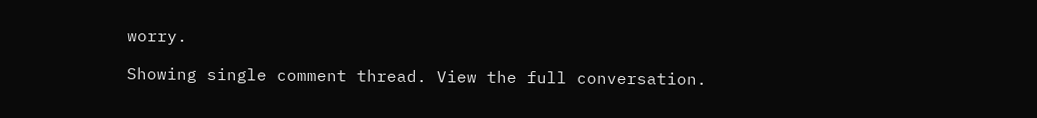worry.

Showing single comment thread. View the full conversation.